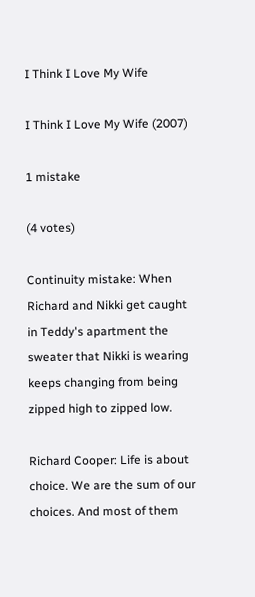I Think I Love My Wife

I Think I Love My Wife (2007)

1 mistake

(4 votes)

Continuity mistake: When Richard and Nikki get caught in Teddy's apartment the sweater that Nikki is wearing keeps changing from being zipped high to zipped low.

Richard Cooper: Life is about choice. We are the sum of our choices. And most of them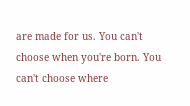are made for us. You can't choose when you're born. You can't choose where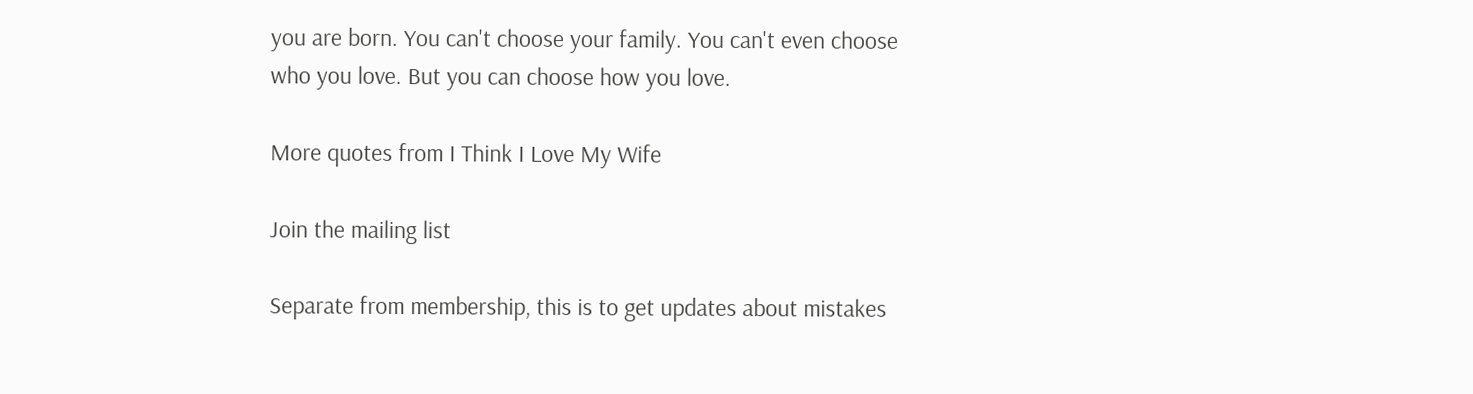you are born. You can't choose your family. You can't even choose who you love. But you can choose how you love.

More quotes from I Think I Love My Wife

Join the mailing list

Separate from membership, this is to get updates about mistakes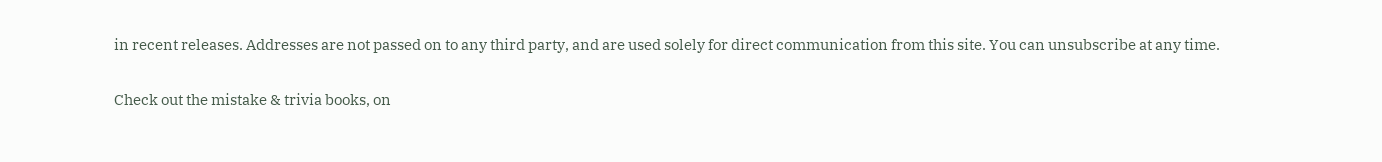in recent releases. Addresses are not passed on to any third party, and are used solely for direct communication from this site. You can unsubscribe at any time.

Check out the mistake & trivia books, on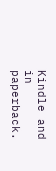Kindle and in paperback.